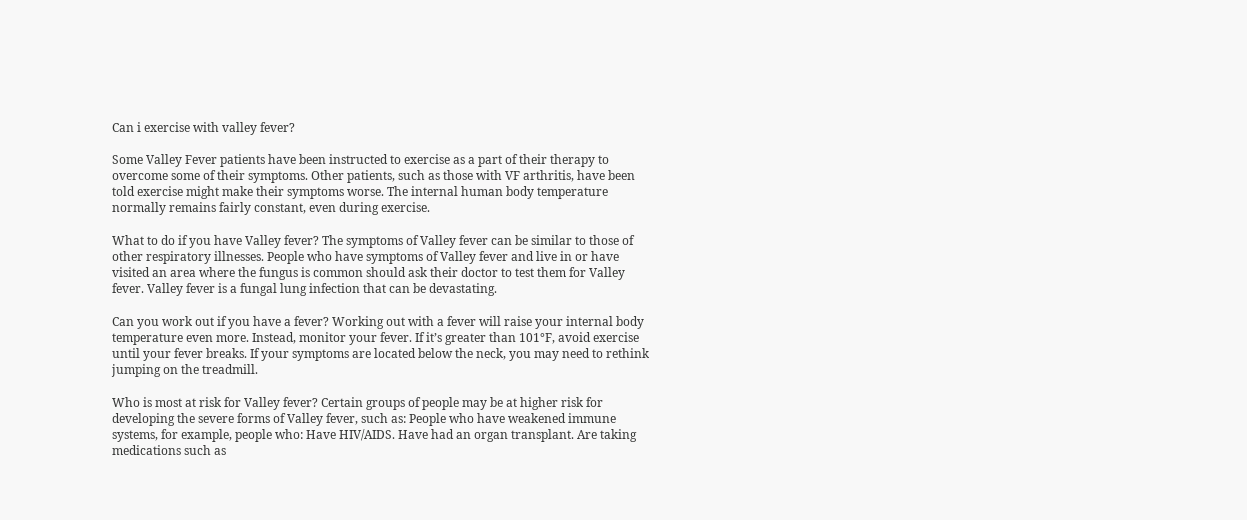Can i exercise with valley fever?

Some Valley Fever patients have been instructed to exercise as a part of their therapy to overcome some of their symptoms. Other patients, such as those with VF arthritis, have been told exercise might make their symptoms worse. The internal human body temperature normally remains fairly constant, even during exercise.

What to do if you have Valley fever? The symptoms of Valley fever can be similar to those of other respiratory illnesses. People who have symptoms of Valley fever and live in or have visited an area where the fungus is common should ask their doctor to test them for Valley fever. Valley fever is a fungal lung infection that can be devastating.

Can you work out if you have a fever? Working out with a fever will raise your internal body temperature even more. Instead, monitor your fever. If it’s greater than 101°F, avoid exercise until your fever breaks. If your symptoms are located below the neck, you may need to rethink jumping on the treadmill.

Who is most at risk for Valley fever? Certain groups of people may be at higher risk for developing the severe forms of Valley fever, such as: People who have weakened immune systems, for example, people who: Have HIV/AIDS. Have had an organ transplant. Are taking medications such as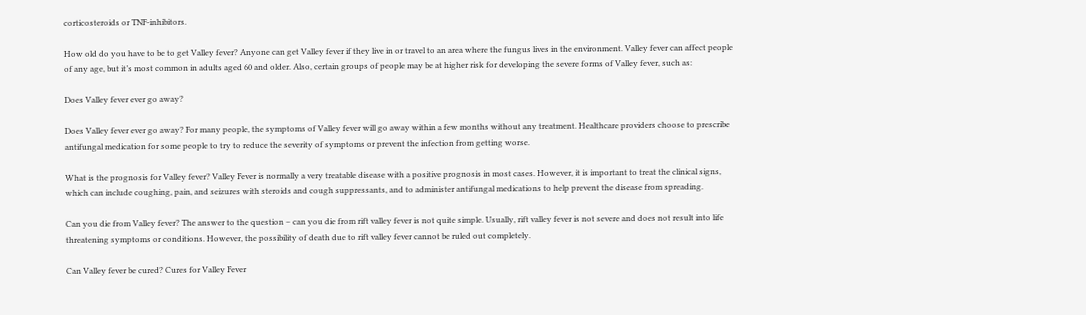corticosteroids or TNF-inhibitors.

How old do you have to be to get Valley fever? Anyone can get Valley fever if they live in or travel to an area where the fungus lives in the environment. Valley fever can affect people of any age, but it’s most common in adults aged 60 and older. Also, certain groups of people may be at higher risk for developing the severe forms of Valley fever, such as:

Does Valley fever ever go away?

Does Valley fever ever go away? For many people, the symptoms of Valley fever will go away within a few months without any treatment. Healthcare providers choose to prescribe antifungal medication for some people to try to reduce the severity of symptoms or prevent the infection from getting worse.

What is the prognosis for Valley fever? Valley Fever is normally a very treatable disease with a positive prognosis in most cases. However, it is important to treat the clinical signs, which can include coughing, pain, and seizures with steroids and cough suppressants, and to administer antifungal medications to help prevent the disease from spreading.

Can you die from Valley fever? The answer to the question – can you die from rift valley fever is not quite simple. Usually, rift valley fever is not severe and does not result into life threatening symptoms or conditions. However, the possibility of death due to rift valley fever cannot be ruled out completely.

Can Valley fever be cured? Cures for Valley Fever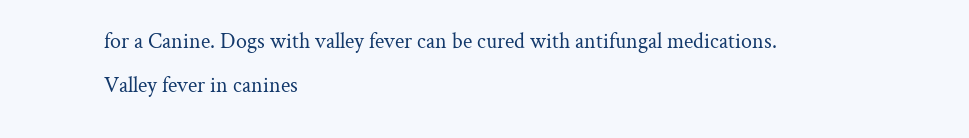for a Canine. Dogs with valley fever can be cured with antifungal medications. Valley fever in canines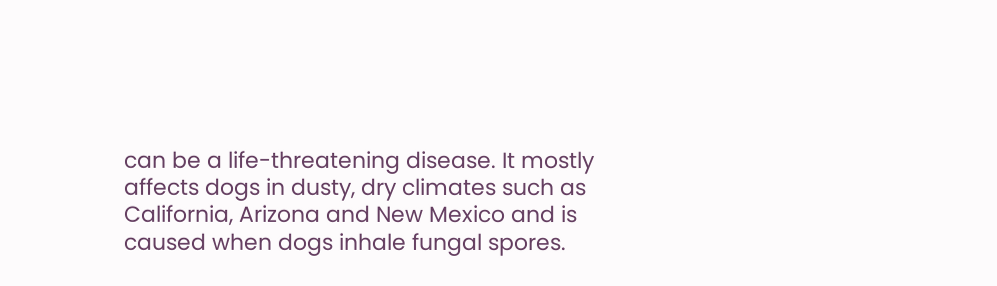can be a life-threatening disease. It mostly affects dogs in dusty, dry climates such as California, Arizona and New Mexico and is caused when dogs inhale fungal spores.